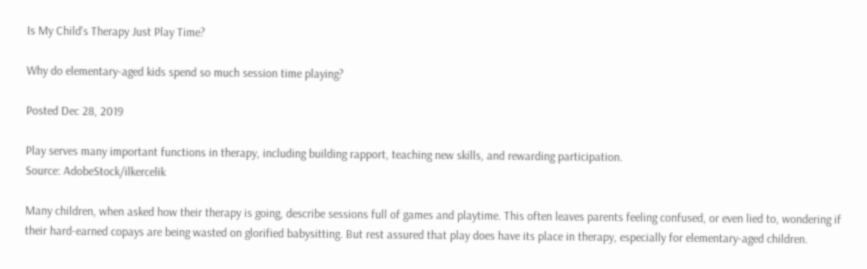Is My Child's Therapy Just Play Time?

Why do elementary-aged kids spend so much session time playing?

Posted Dec 28, 2019

Play serves many important functions in therapy, including building rapport, teaching new skills, and rewarding participation.
Source: AdobeStock/ilkercelik

Many children, when asked how their therapy is going, describe sessions full of games and playtime. This often leaves parents feeling confused, or even lied to, wondering if their hard-earned copays are being wasted on glorified babysitting. But rest assured that play does have its place in therapy, especially for elementary-aged children.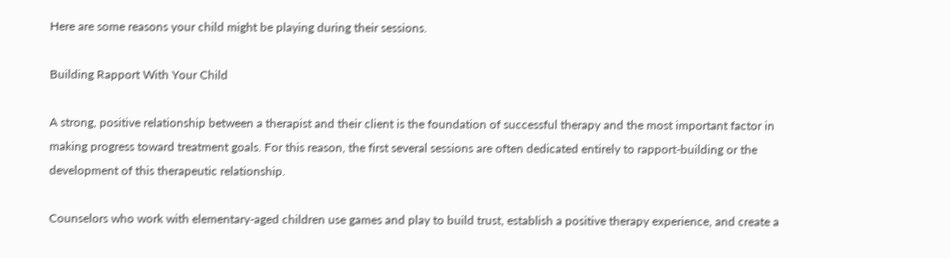Here are some reasons your child might be playing during their sessions.

Building Rapport With Your Child

A strong, positive relationship between a therapist and their client is the foundation of successful therapy and the most important factor in making progress toward treatment goals. For this reason, the first several sessions are often dedicated entirely to rapport-building or the development of this therapeutic relationship.

Counselors who work with elementary-aged children use games and play to build trust, establish a positive therapy experience, and create a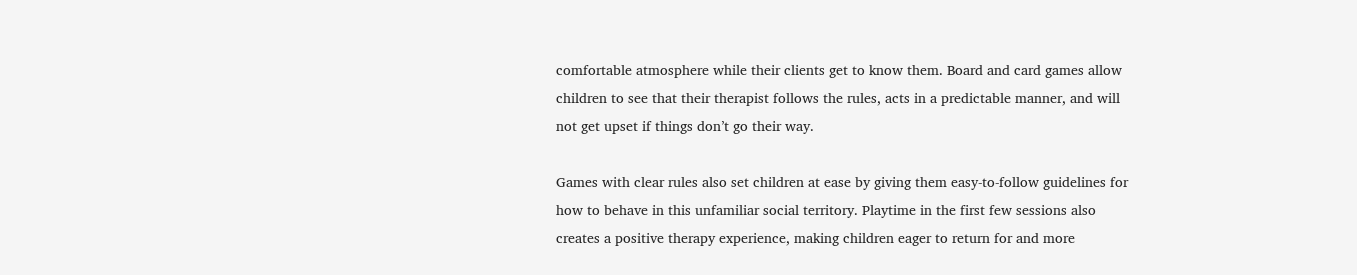comfortable atmosphere while their clients get to know them. Board and card games allow children to see that their therapist follows the rules, acts in a predictable manner, and will not get upset if things don’t go their way.

Games with clear rules also set children at ease by giving them easy-to-follow guidelines for how to behave in this unfamiliar social territory. Playtime in the first few sessions also creates a positive therapy experience, making children eager to return for and more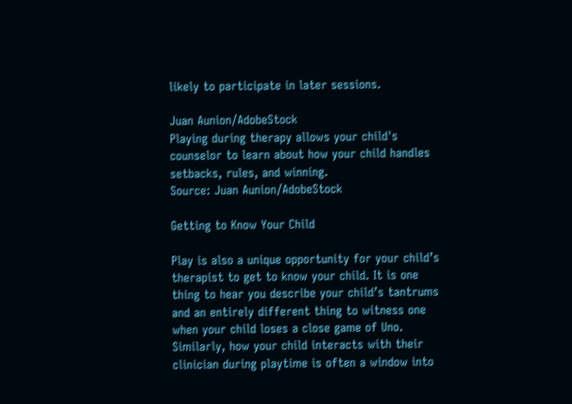likely to participate in later sessions.

Juan Aunion/AdobeStock
Playing during therapy allows your child's counselor to learn about how your child handles setbacks, rules, and winning.
Source: Juan Aunion/AdobeStock

Getting to Know Your Child

Play is also a unique opportunity for your child’s therapist to get to know your child. It is one thing to hear you describe your child’s tantrums and an entirely different thing to witness one when your child loses a close game of Uno. Similarly, how your child interacts with their clinician during playtime is often a window into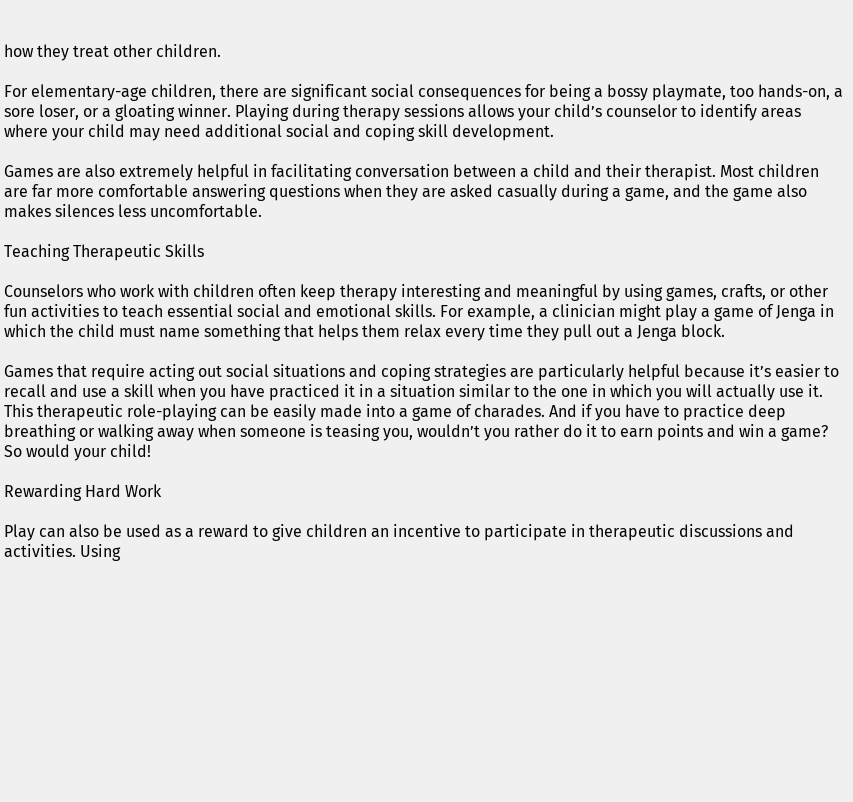how they treat other children.

For elementary-age children, there are significant social consequences for being a bossy playmate, too hands-on, a sore loser, or a gloating winner. Playing during therapy sessions allows your child’s counselor to identify areas where your child may need additional social and coping skill development.

Games are also extremely helpful in facilitating conversation between a child and their therapist. Most children are far more comfortable answering questions when they are asked casually during a game, and the game also makes silences less uncomfortable.

Teaching Therapeutic Skills

Counselors who work with children often keep therapy interesting and meaningful by using games, crafts, or other fun activities to teach essential social and emotional skills. For example, a clinician might play a game of Jenga in which the child must name something that helps them relax every time they pull out a Jenga block.

Games that require acting out social situations and coping strategies are particularly helpful because it’s easier to recall and use a skill when you have practiced it in a situation similar to the one in which you will actually use it. This therapeutic role-playing can be easily made into a game of charades. And if you have to practice deep breathing or walking away when someone is teasing you, wouldn’t you rather do it to earn points and win a game? So would your child!

Rewarding Hard Work

Play can also be used as a reward to give children an incentive to participate in therapeutic discussions and activities. Using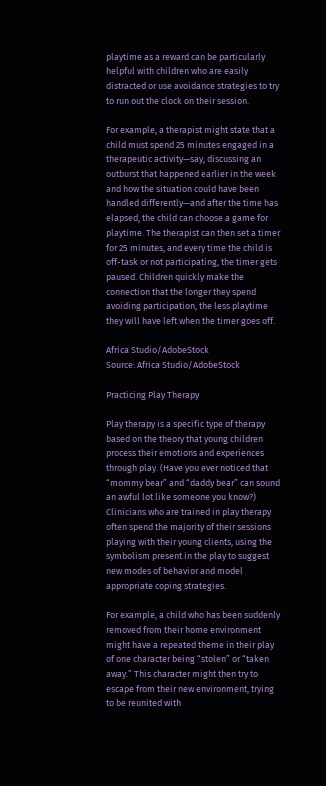playtime as a reward can be particularly helpful with children who are easily distracted or use avoidance strategies to try to run out the clock on their session.

For example, a therapist might state that a child must spend 25 minutes engaged in a therapeutic activity—say, discussing an outburst that happened earlier in the week and how the situation could have been handled differently—and after the time has elapsed, the child can choose a game for playtime. The therapist can then set a timer for 25 minutes, and every time the child is off-task or not participating, the timer gets paused. Children quickly make the connection that the longer they spend avoiding participation, the less playtime they will have left when the timer goes off.

Africa Studio/AdobeStock
Source: Africa Studio/AdobeStock

Practicing Play Therapy

Play therapy is a specific type of therapy based on the theory that young children process their emotions and experiences through play. (Have you ever noticed that “mommy bear” and “daddy bear” can sound an awful lot like someone you know?) Clinicians who are trained in play therapy often spend the majority of their sessions playing with their young clients, using the symbolism present in the play to suggest new modes of behavior and model appropriate coping strategies.

For example, a child who has been suddenly removed from their home environment might have a repeated theme in their play of one character being “stolen” or “taken away.” This character might then try to escape from their new environment, trying to be reunited with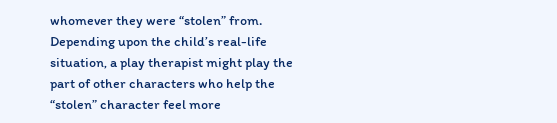whomever they were “stolen” from. Depending upon the child’s real-life situation, a play therapist might play the part of other characters who help the “stolen” character feel more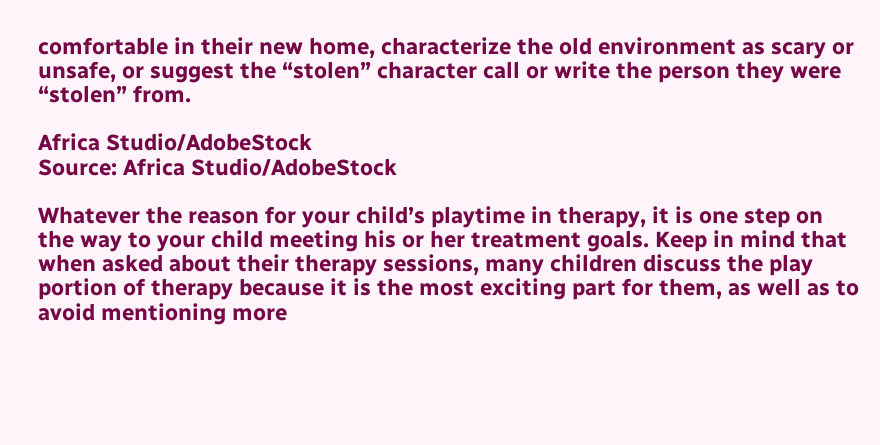comfortable in their new home, characterize the old environment as scary or unsafe, or suggest the “stolen” character call or write the person they were “stolen” from.

Africa Studio/AdobeStock
Source: Africa Studio/AdobeStock

Whatever the reason for your child’s playtime in therapy, it is one step on the way to your child meeting his or her treatment goals. Keep in mind that when asked about their therapy sessions, many children discuss the play portion of therapy because it is the most exciting part for them, as well as to avoid mentioning more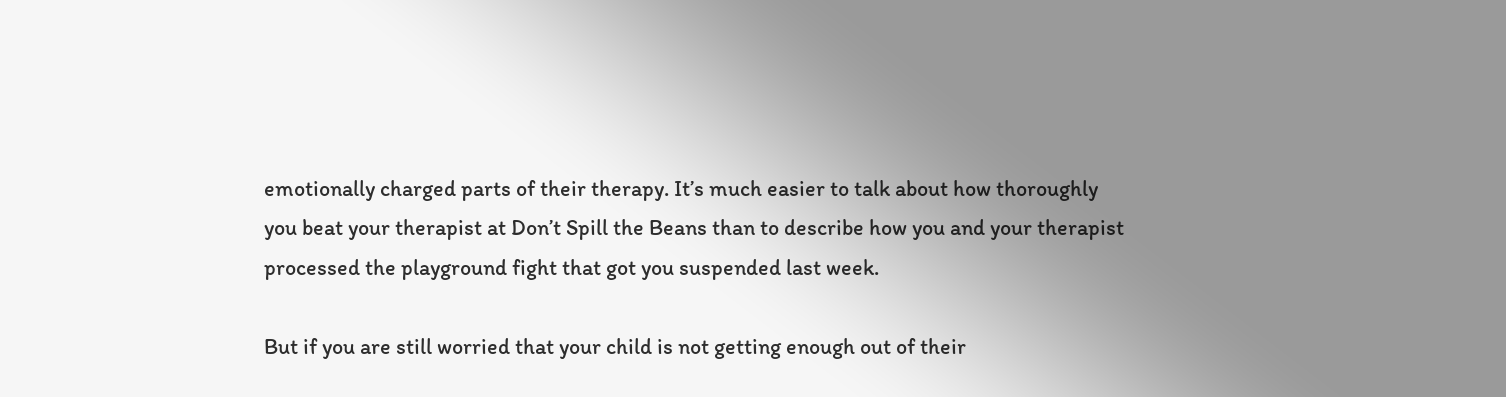emotionally charged parts of their therapy. It’s much easier to talk about how thoroughly you beat your therapist at Don’t Spill the Beans than to describe how you and your therapist processed the playground fight that got you suspended last week.

But if you are still worried that your child is not getting enough out of their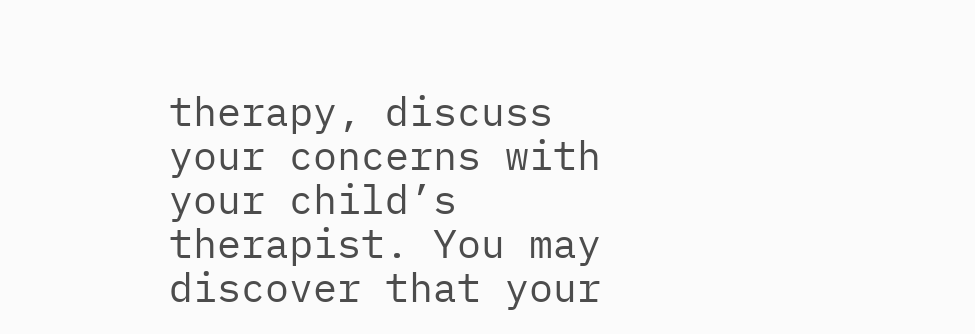therapy, discuss your concerns with your child’s therapist. You may discover that your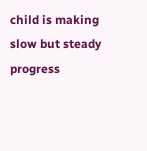child is making slow but steady progress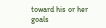toward his or her goals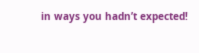in ways you hadn’t expected!